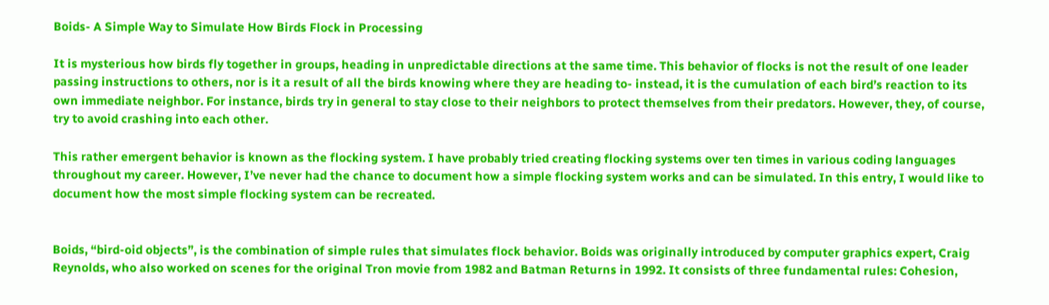Boids- A Simple Way to Simulate How Birds Flock in Processing

It is mysterious how birds fly together in groups, heading in unpredictable directions at the same time. This behavior of flocks is not the result of one leader passing instructions to others, nor is it a result of all the birds knowing where they are heading to- instead, it is the cumulation of each bird’s reaction to its own immediate neighbor. For instance, birds try in general to stay close to their neighbors to protect themselves from their predators. However, they, of course, try to avoid crashing into each other.

This rather emergent behavior is known as the flocking system. I have probably tried creating flocking systems over ten times in various coding languages throughout my career. However, I’ve never had the chance to document how a simple flocking system works and can be simulated. In this entry, I would like to document how the most simple flocking system can be recreated.


Boids, “bird-oid objects”, is the combination of simple rules that simulates flock behavior. Boids was originally introduced by computer graphics expert, Craig Reynolds, who also worked on scenes for the original Tron movie from 1982 and Batman Returns in 1992. It consists of three fundamental rules: Cohesion,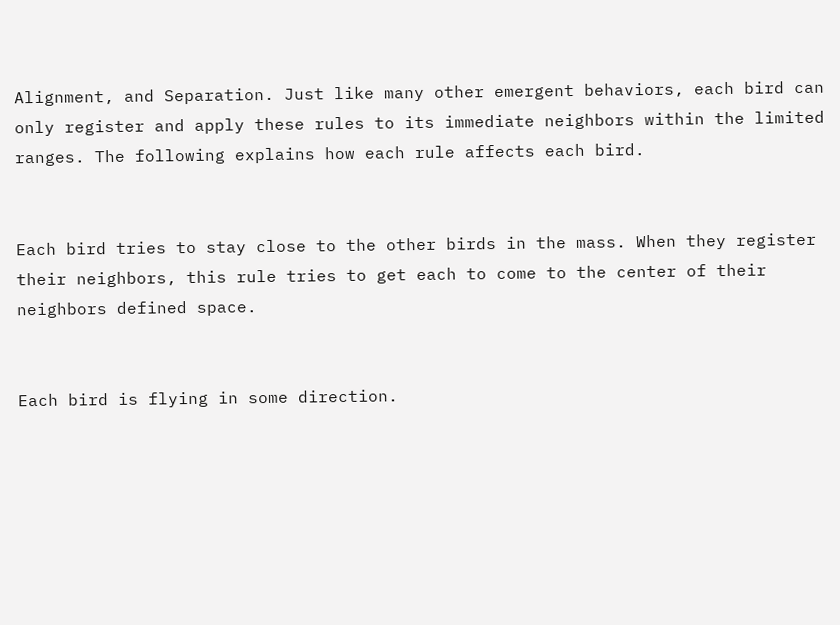Alignment, and Separation. Just like many other emergent behaviors, each bird can only register and apply these rules to its immediate neighbors within the limited ranges. The following explains how each rule affects each bird.


Each bird tries to stay close to the other birds in the mass. When they register their neighbors, this rule tries to get each to come to the center of their neighbors defined space.


Each bird is flying in some direction.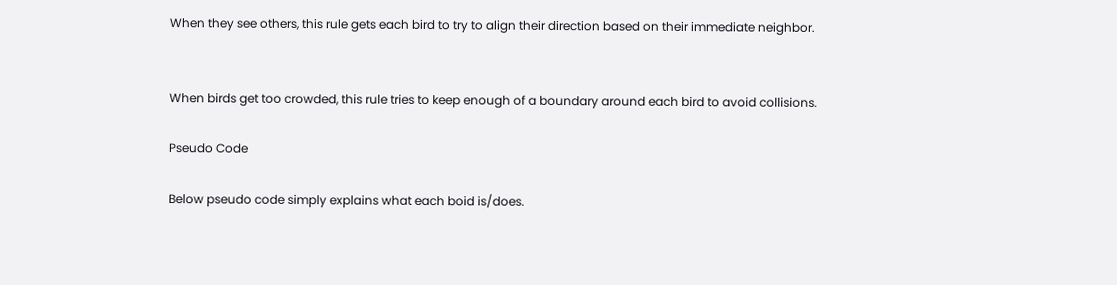When they see others, this rule gets each bird to try to align their direction based on their immediate neighbor.


When birds get too crowded, this rule tries to keep enough of a boundary around each bird to avoid collisions.

Pseudo Code

Below pseudo code simply explains what each boid is/does.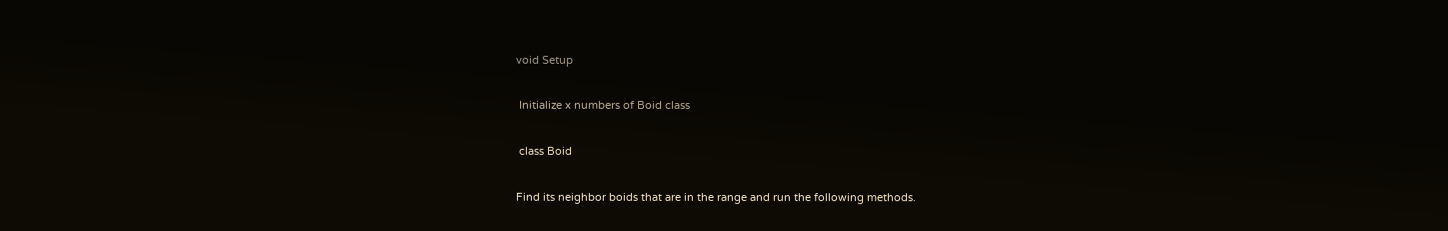void Setup

 Initialize x numbers of Boid class

 class Boid

Find its neighbor boids that are in the range and run the following methods.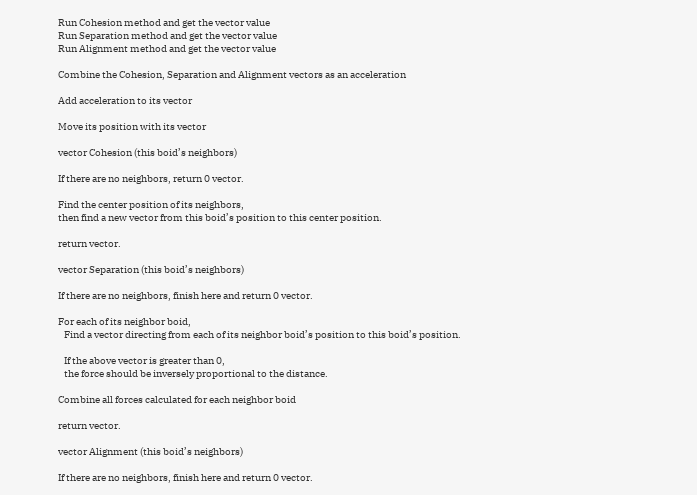Run Cohesion method and get the vector value
Run Separation method and get the vector value
Run Alignment method and get the vector value

Combine the Cohesion, Separation and Alignment vectors as an acceleration

Add acceleration to its vector

Move its position with its vector

vector Cohesion (this boid’s neighbors)

If there are no neighbors, return 0 vector.

Find the center position of its neighbors,
then find a new vector from this boid’s position to this center position.

return vector.

vector Separation (this boid’s neighbors)

If there are no neighbors, finish here and return 0 vector.

For each of its neighbor boid,
   Find a vector directing from each of its neighbor boid’s position to this boid’s position.

   If the above vector is greater than 0,
   the force should be inversely proportional to the distance.

Combine all forces calculated for each neighbor boid

return vector.

vector Alignment (this boid’s neighbors)

If there are no neighbors, finish here and return 0 vector.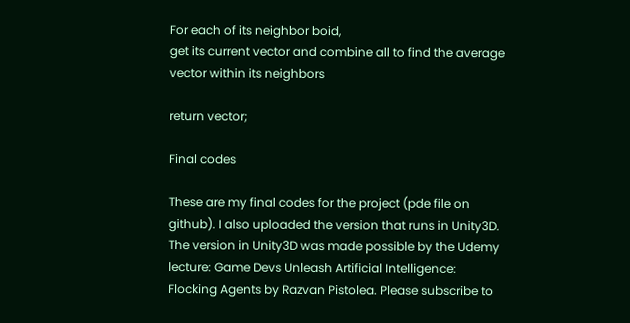For each of its neighbor boid,
get its current vector and combine all to find the average vector within its neighbors

return vector;

Final codes

These are my final codes for the project (pde file on github). I also uploaded the version that runs in Unity3D. The version in Unity3D was made possible by the Udemy lecture: Game Devs Unleash Artificial Intelligence: Flocking Agents by Razvan Pistolea. Please subscribe to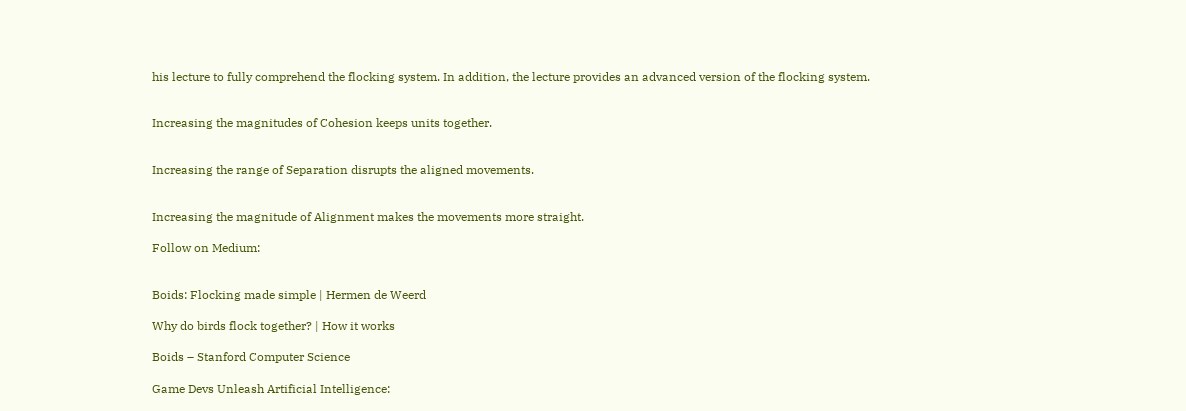his lecture to fully comprehend the flocking system. In addition, the lecture provides an advanced version of the flocking system.


Increasing the magnitudes of Cohesion keeps units together.


Increasing the range of Separation disrupts the aligned movements.


Increasing the magnitude of Alignment makes the movements more straight.

Follow on Medium:


Boids: Flocking made simple | Hermen de Weerd

Why do birds flock together? | How it works

Boids – Stanford Computer Science

Game Devs Unleash Artificial Intelligence: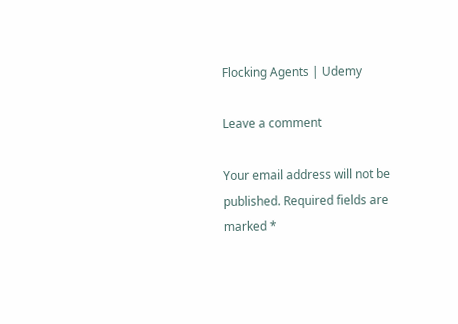Flocking Agents | Udemy

Leave a comment

Your email address will not be published. Required fields are marked *